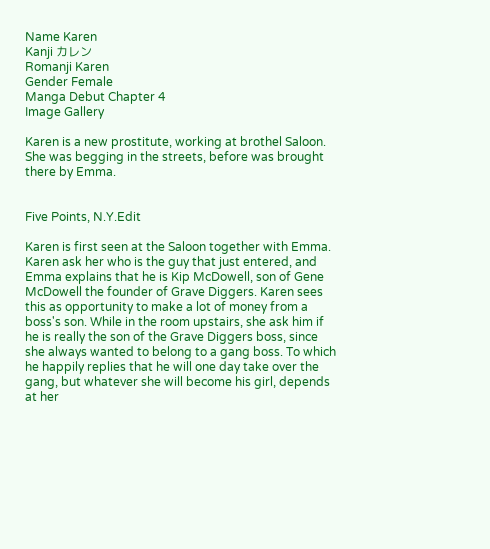Name Karen
Kanji カレン
Romanji Karen
Gender Female
Manga Debut Chapter 4
Image Gallery

Karen is a new prostitute, working at brothel Saloon. She was begging in the streets, before was brought there by Emma.


Five Points, N.Y.Edit

Karen is first seen at the Saloon together with Emma. Karen ask her who is the guy that just entered, and Emma explains that he is Kip McDowell, son of Gene McDowell the founder of Grave Diggers. Karen sees this as opportunity to make a lot of money from a boss's son. While in the room upstairs, she ask him if he is really the son of the Grave Diggers boss, since she always wanted to belong to a gang boss. To which he happily replies that he will one day take over the gang, but whatever she will become his girl, depends at her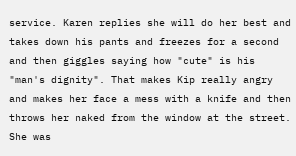service. Karen replies she will do her best and takes down his pants and freezes for a second and then giggles saying how "cute" is his "man's dignity". That makes Kip really angry and makes her face a mess with a knife and then throws her naked from the window at the street. She was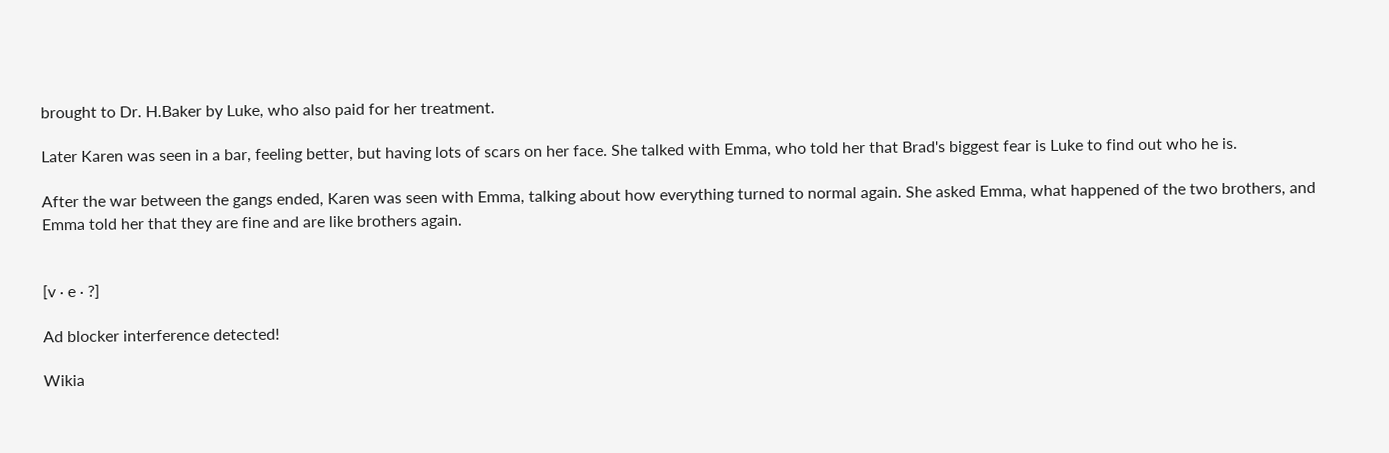brought to Dr. H.Baker by Luke, who also paid for her treatment.

Later Karen was seen in a bar, feeling better, but having lots of scars on her face. She talked with Emma, who told her that Brad's biggest fear is Luke to find out who he is.

After the war between the gangs ended, Karen was seen with Emma, talking about how everything turned to normal again. She asked Emma, what happened of the two brothers, and Emma told her that they are fine and are like brothers again.


[v · e · ?]

Ad blocker interference detected!

Wikia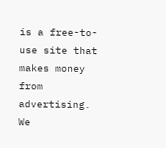is a free-to-use site that makes money from advertising. We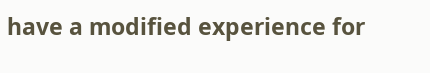have a modified experience for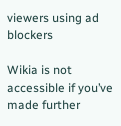viewers using ad blockers

Wikia is not accessible if you’ve made further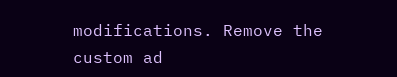modifications. Remove the custom ad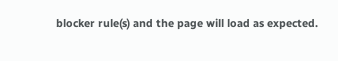blocker rule(s) and the page will load as expected.